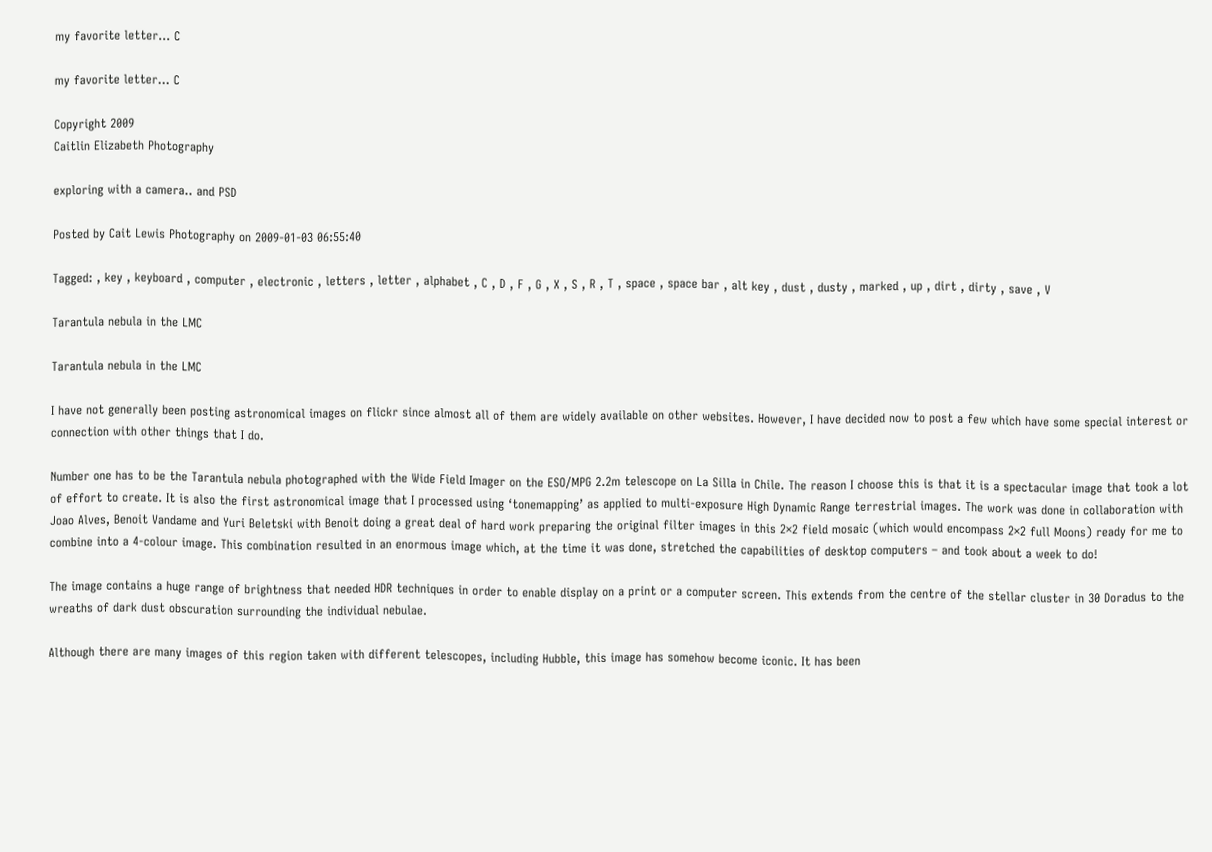my favorite letter… C

my favorite letter... C

Copyright 2009
Caitlin Elizabeth Photography

exploring with a camera.. and PSD

Posted by Cait Lewis Photography on 2009-01-03 06:55:40

Tagged: , key , keyboard , computer , electronic , letters , letter , alphabet , C , D , F , G , X , S , R , T , space , space bar , alt key , dust , dusty , marked , up , dirt , dirty , save , V

Tarantula nebula in the LMC

Tarantula nebula in the LMC

I have not generally been posting astronomical images on flickr since almost all of them are widely available on other websites. However, I have decided now to post a few which have some special interest or connection with other things that I do.

Number one has to be the Tarantula nebula photographed with the Wide Field Imager on the ESO/MPG 2.2m telescope on La Silla in Chile. The reason I choose this is that it is a spectacular image that took a lot of effort to create. It is also the first astronomical image that I processed using ‘tonemapping’ as applied to multi-exposure High Dynamic Range terrestrial images. The work was done in collaboration with Joao Alves, Benoit Vandame and Yuri Beletski with Benoit doing a great deal of hard work preparing the original filter images in this 2×2 field mosaic (which would encompass 2×2 full Moons) ready for me to combine into a 4-colour image. This combination resulted in an enormous image which, at the time it was done, stretched the capabilities of desktop computers – and took about a week to do!

The image contains a huge range of brightness that needed HDR techniques in order to enable display on a print or a computer screen. This extends from the centre of the stellar cluster in 30 Doradus to the wreaths of dark dust obscuration surrounding the individual nebulae.

Although there are many images of this region taken with different telescopes, including Hubble, this image has somehow become iconic. It has been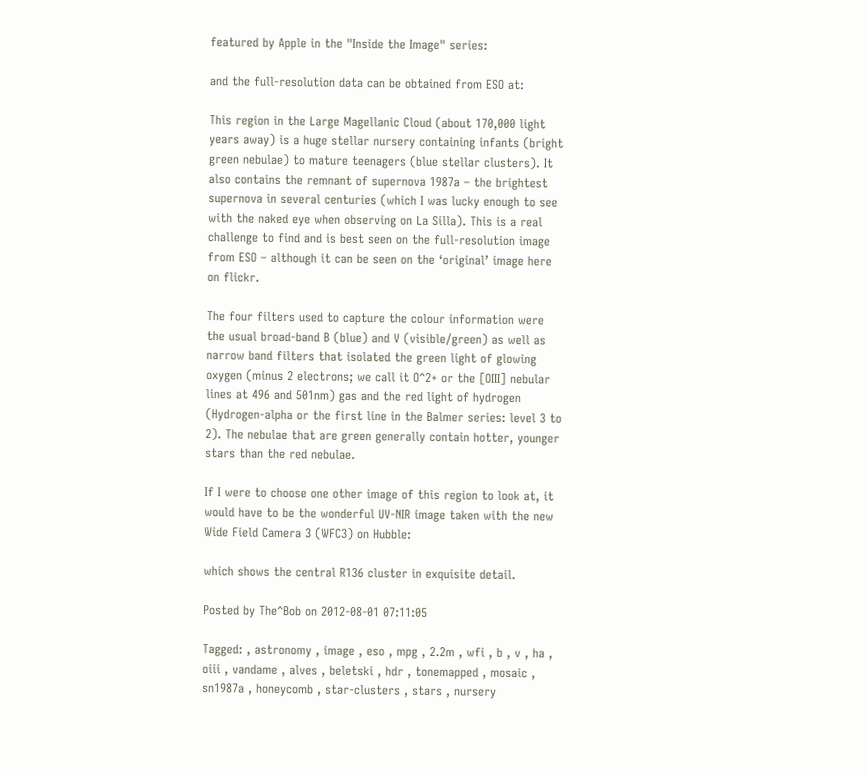featured by Apple in the "Inside the Image" series:

and the full-resolution data can be obtained from ESO at:

This region in the Large Magellanic Cloud (about 170,000 light years away) is a huge stellar nursery containing infants (bright green nebulae) to mature teenagers (blue stellar clusters). It also contains the remnant of supernova 1987a – the brightest supernova in several centuries (which I was lucky enough to see with the naked eye when observing on La Silla). This is a real challenge to find and is best seen on the full-resolution image from ESO – although it can be seen on the ‘original’ image here on flickr.

The four filters used to capture the colour information were the usual broad-band B (blue) and V (visible/green) as well as narrow band filters that isolated the green light of glowing oxygen (minus 2 electrons; we call it O^2+ or the [OIII] nebular lines at 496 and 501nm) gas and the red light of hydrogen (Hydrogen-alpha or the first line in the Balmer series: level 3 to 2). The nebulae that are green generally contain hotter, younger stars than the red nebulae.

If I were to choose one other image of this region to look at, it would have to be the wonderful UV-NIR image taken with the new Wide Field Camera 3 (WFC3) on Hubble:

which shows the central R136 cluster in exquisite detail.

Posted by The^Bob on 2012-08-01 07:11:05

Tagged: , astronomy , image , eso , mpg , 2.2m , wfi , b , v , ha , oiii , vandame , alves , beletski , hdr , tonemapped , mosaic , sn1987a , honeycomb , star-clusters , stars , nursery